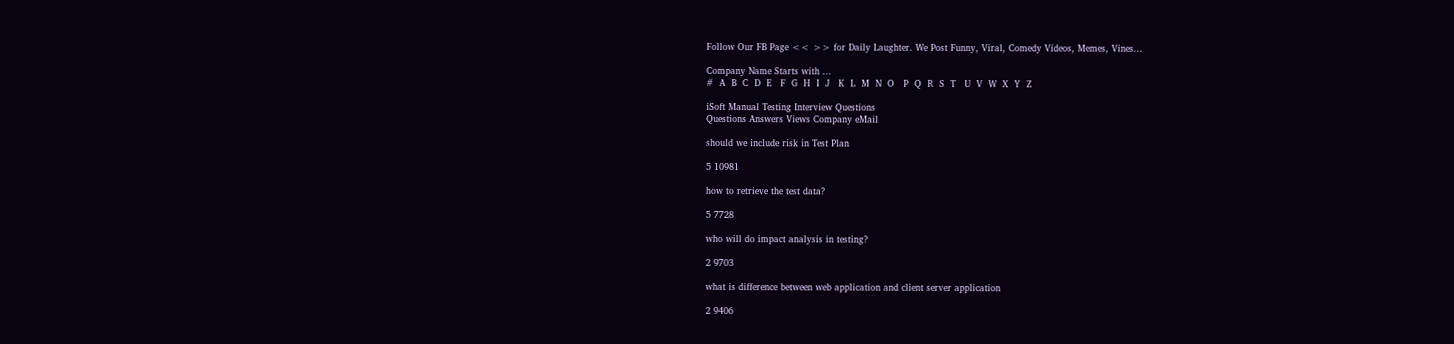Follow Our FB Page << >> for Daily Laughter. We Post Funny, Viral, Comedy Videos, Memes, Vines...

Company Name Starts with ...
#  A  B  C  D  E   F  G  H  I  J   K  L  M  N  O   P  Q  R  S  T   U  V  W  X  Y  Z

iSoft Manual Testing Interview Questions
Questions Answers Views Company eMail

should we include risk in Test Plan

5 10981

how to retrieve the test data?

5 7728

who will do impact analysis in testing?

2 9703

what is difference between web application and client server application

2 9406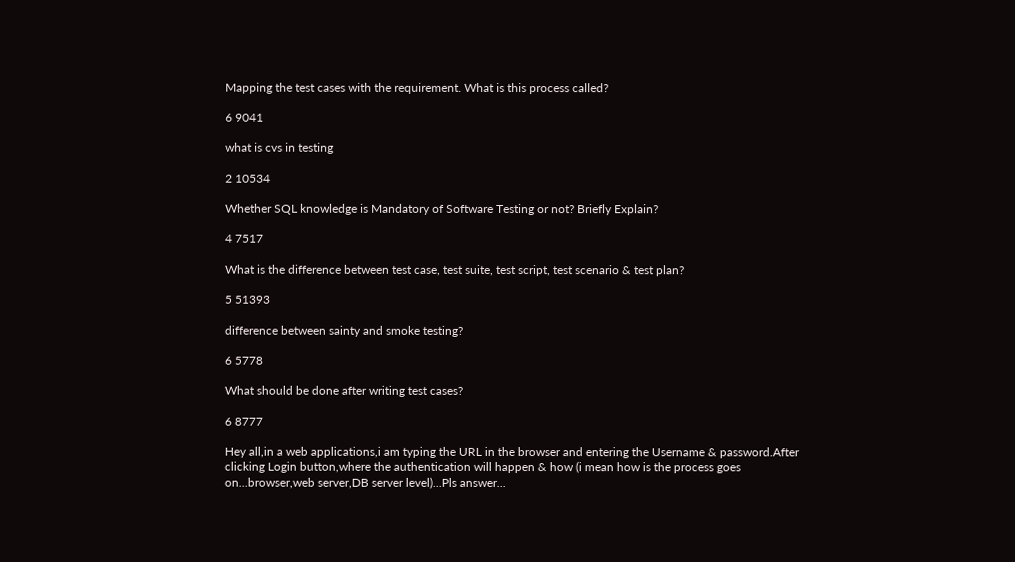Mapping the test cases with the requirement. What is this process called?

6 9041

what is cvs in testing

2 10534

Whether SQL knowledge is Mandatory of Software Testing or not? Briefly Explain?

4 7517

What is the difference between test case, test suite, test script, test scenario & test plan?

5 51393

difference between sainty and smoke testing?

6 5778

What should be done after writing test cases?

6 8777

Hey all,in a web applications,i am typing the URL in the browser and entering the Username & password.After clicking Login button,where the authentication will happen & how (i mean how is the process goes on...browser,web server,DB server level)...Pls answer...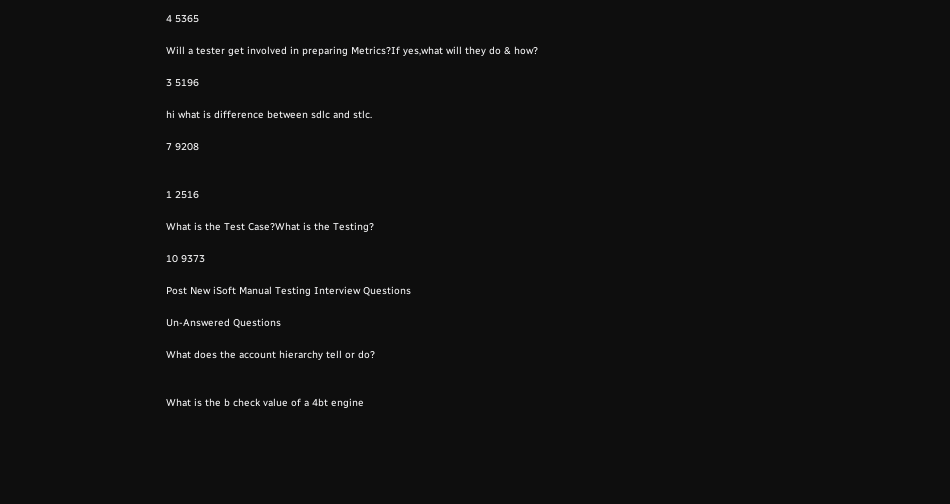4 5365

Will a tester get involved in preparing Metrics?If yes,what will they do & how?

3 5196

hi what is difference between sdlc and stlc.

7 9208


1 2516

What is the Test Case?What is the Testing?

10 9373

Post New iSoft Manual Testing Interview Questions

Un-Answered Questions

What does the account hierarchy tell or do?


What is the b check value of a 4bt engine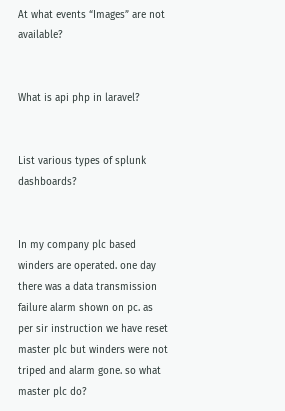At what events “Images” are not available?


What is api php in laravel?


List various types of splunk dashboards?


In my company plc based winders are operated. one day there was a data transmission failure alarm shown on pc. as per sir instruction we have reset master plc but winders were not triped and alarm gone. so what master plc do?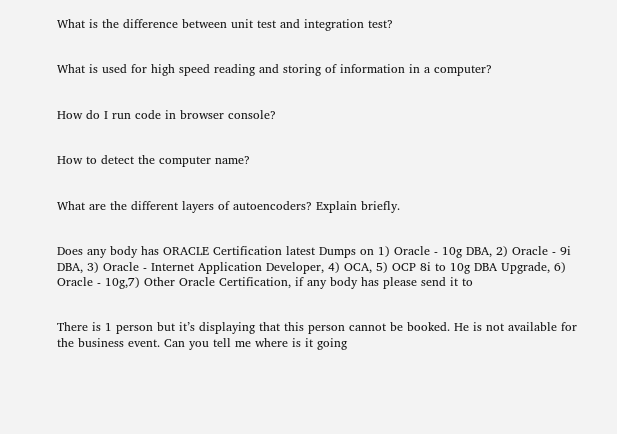What is the difference between unit test and integration test?


What is used for high speed reading and storing of information in a computer?


How do I run code in browser console?


How to detect the computer name?


What are the different layers of autoencoders? Explain briefly.


Does any body has ORACLE Certification latest Dumps on 1) Oracle - 10g DBA, 2) Oracle - 9i DBA, 3) Oracle - Internet Application Developer, 4) OCA, 5) OCP 8i to 10g DBA Upgrade, 6) Oracle - 10g,7) Other Oracle Certification, if any body has please send it to


There is 1 person but it’s displaying that this person cannot be booked. He is not available for the business event. Can you tell me where is it going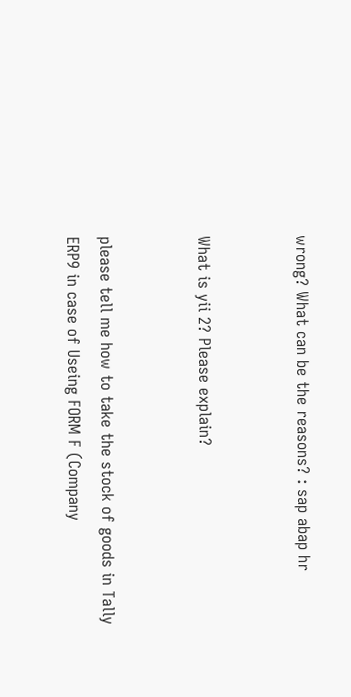wrong? What can be the reasons? : sap abap hr


What is yii 2? Please explain?


please tell me how to take the stock of goods in Tally ERP9 in case of Useing FORM F (Company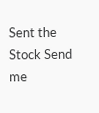Sent the Stock Send me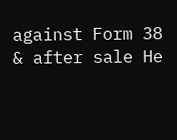against Form 38 & after sale He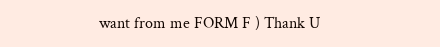want from me FORM F ) Thank U